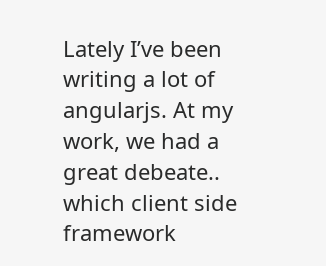Lately I’ve been writing a lot of angularjs. At my work, we had a great debeate.. which client side framework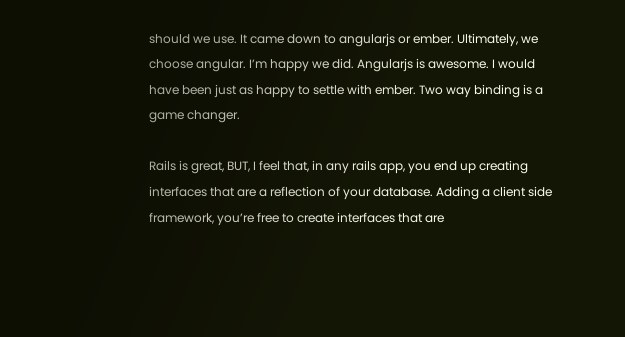should we use. It came down to angularjs or ember. Ultimately, we choose angular. I’m happy we did. Angularjs is awesome. I would have been just as happy to settle with ember. Two way binding is a game changer.

Rails is great, BUT, I feel that, in any rails app, you end up creating interfaces that are a reflection of your database. Adding a client side framework, you’re free to create interfaces that are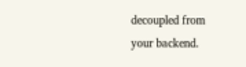decoupled from your backend.